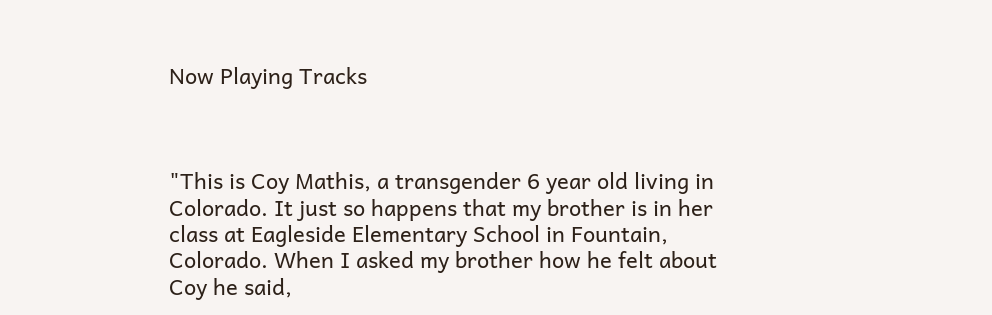Now Playing Tracks



"This is Coy Mathis, a transgender 6 year old living in Colorado. It just so happens that my brother is in her class at Eagleside Elementary School in Fountain, Colorado. When I asked my brother how he felt about Coy he said,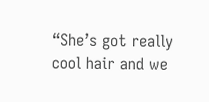“She’s got really cool hair and we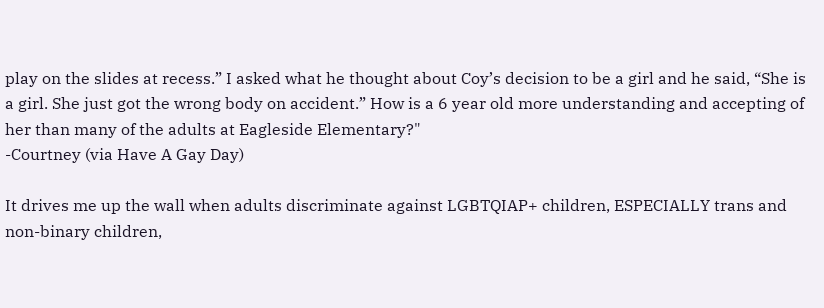play on the slides at recess.” I asked what he thought about Coy’s decision to be a girl and he said, “She is a girl. She just got the wrong body on accident.” How is a 6 year old more understanding and accepting of her than many of the adults at Eagleside Elementary?"
-Courtney (via Have A Gay Day)

It drives me up the wall when adults discriminate against LGBTQIAP+ children, ESPECIALLY trans and non-binary children,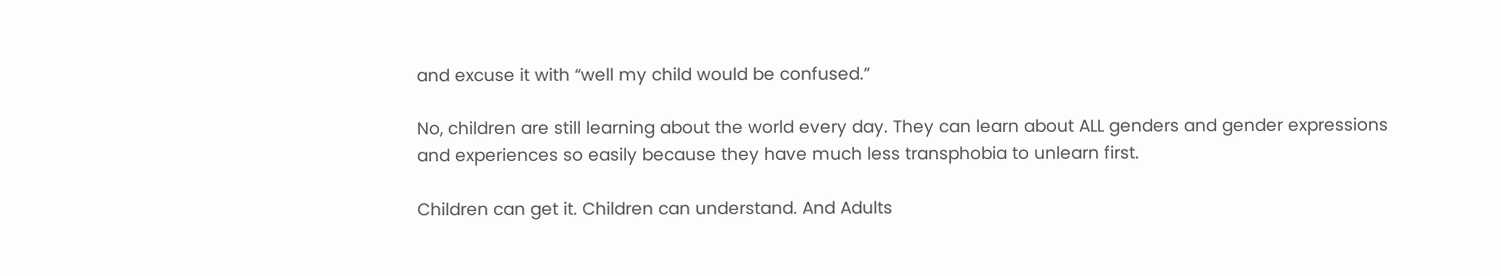and excuse it with “well my child would be confused.”

No, children are still learning about the world every day. They can learn about ALL genders and gender expressions and experiences so easily because they have much less transphobia to unlearn first.

Children can get it. Children can understand. And Adults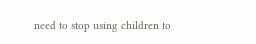need to stop using children to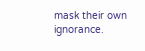mask their own ignorance.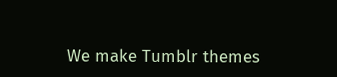We make Tumblr themes